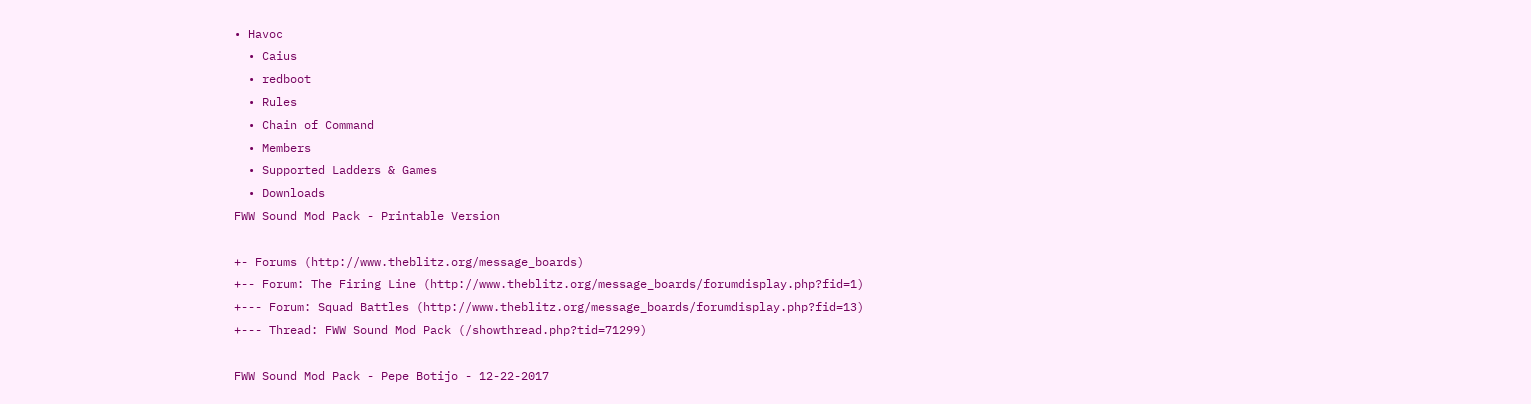• Havoc
  • Caius
  • redboot
  • Rules
  • Chain of Command
  • Members
  • Supported Ladders & Games
  • Downloads
FWW Sound Mod Pack - Printable Version

+- Forums (http://www.theblitz.org/message_boards)
+-- Forum: The Firing Line (http://www.theblitz.org/message_boards/forumdisplay.php?fid=1)
+--- Forum: Squad Battles (http://www.theblitz.org/message_boards/forumdisplay.php?fid=13)
+--- Thread: FWW Sound Mod Pack (/showthread.php?tid=71299)

FWW Sound Mod Pack - Pepe Botijo - 12-22-2017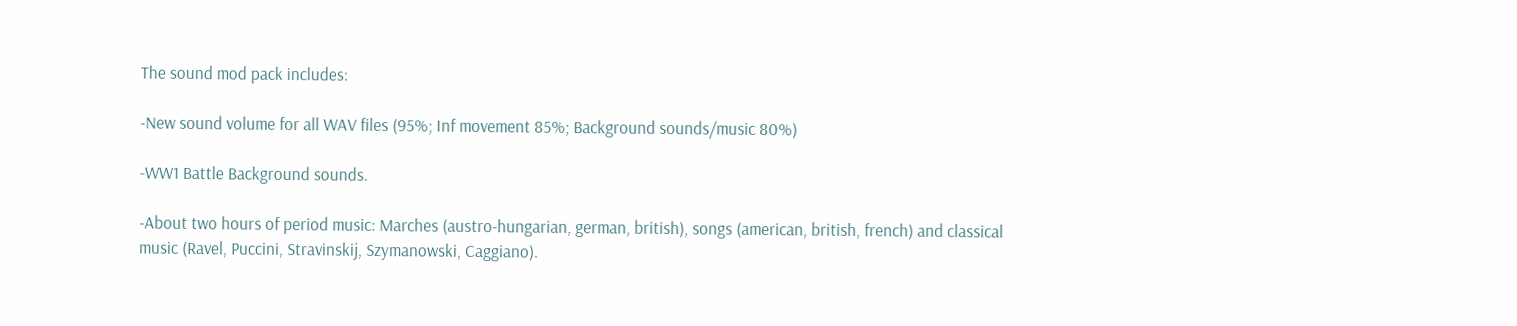The sound mod pack includes:

-New sound volume for all WAV files (95%; Inf movement 85%; Background sounds/music 80%)

-WW1 Battle Background sounds.

-About two hours of period music: Marches (austro-hungarian, german, british), songs (american, british, french) and classical music (Ravel, Puccini, Stravinskij, Szymanowski, Caggiano).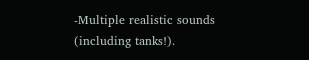-Multiple realistic sounds (including tanks!).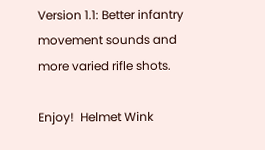Version 1.1: Better infantry movement sounds and more varied rifle shots.

Enjoy!  Helmet Wink